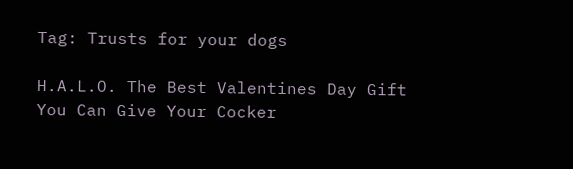Tag: Trusts for your dogs

H.A.L.O. The Best Valentines Day Gift You Can Give Your Cocker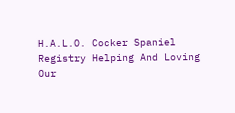H.A.L.O. Cocker Spaniel Registry Helping And Loving Our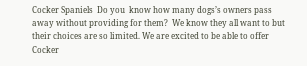Cocker Spaniels  Do you  know how many dogs’s owners pass away without providing for them?  We know they all want to but their choices are so limited. We are excited to be able to offer Cocker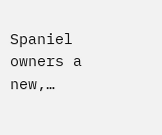Spaniel owners a new,…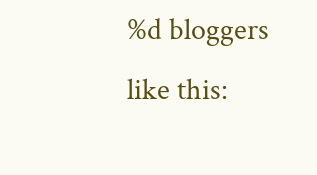%d bloggers like this: